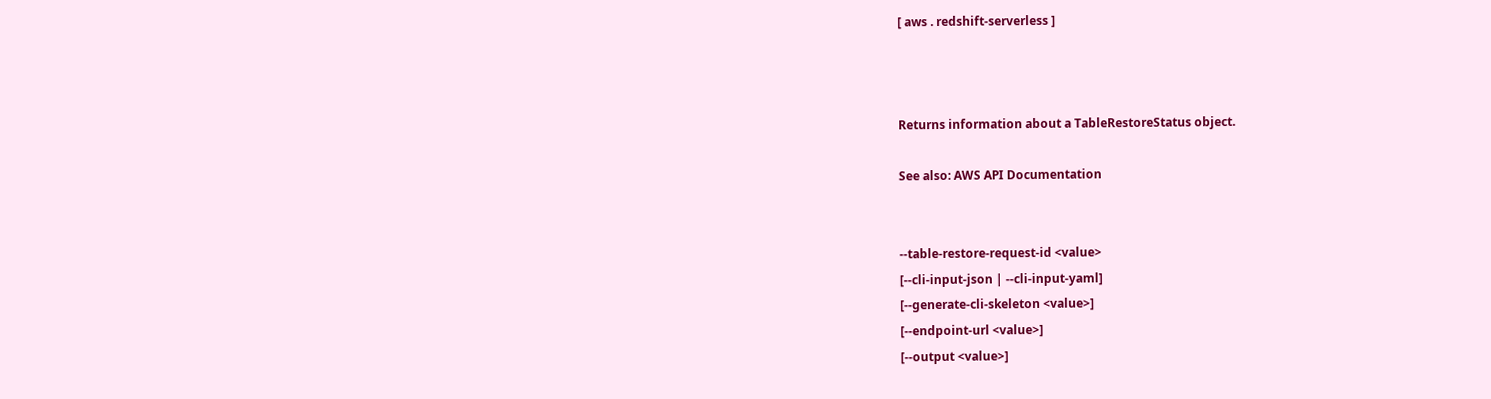[ aws . redshift-serverless ]



Returns information about a TableRestoreStatus object.

See also: AWS API Documentation


--table-restore-request-id <value>
[--cli-input-json | --cli-input-yaml]
[--generate-cli-skeleton <value>]
[--endpoint-url <value>]
[--output <value>]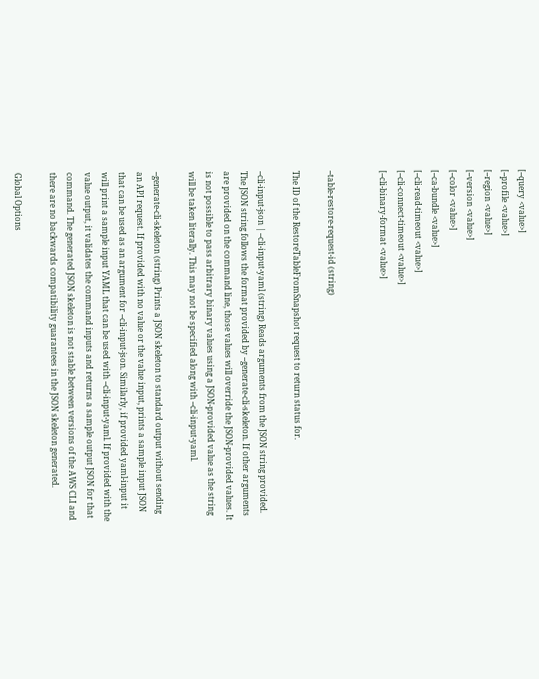[--query <value>]
[--profile <value>]
[--region <value>]
[--version <value>]
[--color <value>]
[--ca-bundle <value>]
[--cli-read-timeout <value>]
[--cli-connect-timeout <value>]
[--cli-binary-format <value>]


--table-restore-request-id (string)

The ID of the RestoreTableFromSnapshot request to return status for.

--cli-input-json | --cli-input-yaml (string) Reads arguments from the JSON string provided. The JSON string follows the format provided by --generate-cli-skeleton. If other arguments are provided on the command line, those values will override the JSON-provided values. It is not possible to pass arbitrary binary values using a JSON-provided value as the string will be taken literally. This may not be specified along with --cli-input-yaml.

--generate-cli-skeleton (string) Prints a JSON skeleton to standard output without sending an API request. If provided with no value or the value input, prints a sample input JSON that can be used as an argument for --cli-input-json. Similarly, if provided yaml-input it will print a sample input YAML that can be used with --cli-input-yaml. If provided with the value output, it validates the command inputs and returns a sample output JSON for that command. The generated JSON skeleton is not stable between versions of the AWS CLI and there are no backwards compatibility guarantees in the JSON skeleton generated.

Global Options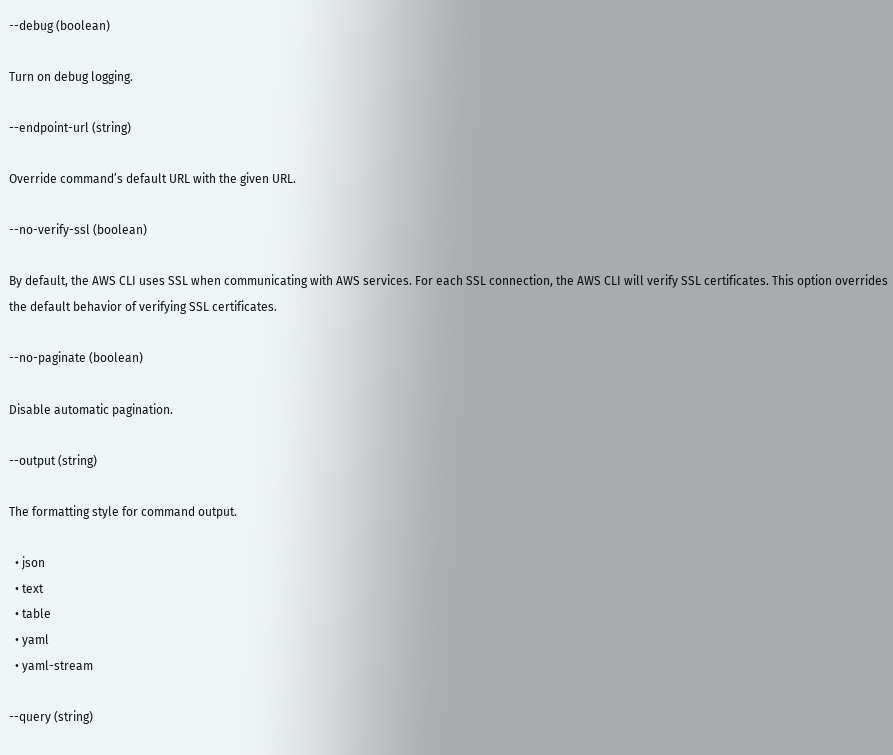--debug (boolean)

Turn on debug logging.

--endpoint-url (string)

Override command’s default URL with the given URL.

--no-verify-ssl (boolean)

By default, the AWS CLI uses SSL when communicating with AWS services. For each SSL connection, the AWS CLI will verify SSL certificates. This option overrides the default behavior of verifying SSL certificates.

--no-paginate (boolean)

Disable automatic pagination.

--output (string)

The formatting style for command output.

  • json
  • text
  • table
  • yaml
  • yaml-stream

--query (string)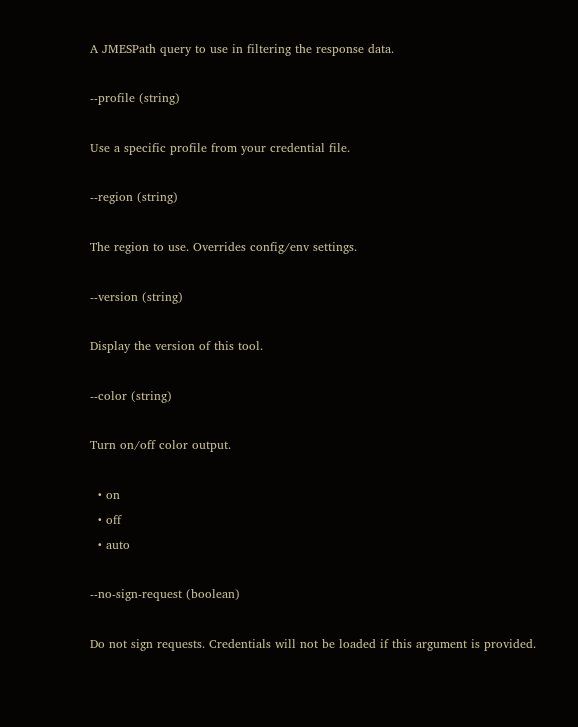A JMESPath query to use in filtering the response data.

--profile (string)

Use a specific profile from your credential file.

--region (string)

The region to use. Overrides config/env settings.

--version (string)

Display the version of this tool.

--color (string)

Turn on/off color output.

  • on
  • off
  • auto

--no-sign-request (boolean)

Do not sign requests. Credentials will not be loaded if this argument is provided.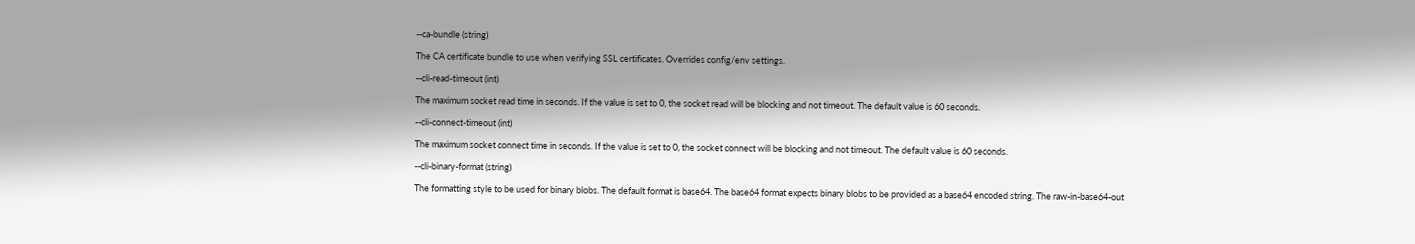--ca-bundle (string)

The CA certificate bundle to use when verifying SSL certificates. Overrides config/env settings.

--cli-read-timeout (int)

The maximum socket read time in seconds. If the value is set to 0, the socket read will be blocking and not timeout. The default value is 60 seconds.

--cli-connect-timeout (int)

The maximum socket connect time in seconds. If the value is set to 0, the socket connect will be blocking and not timeout. The default value is 60 seconds.

--cli-binary-format (string)

The formatting style to be used for binary blobs. The default format is base64. The base64 format expects binary blobs to be provided as a base64 encoded string. The raw-in-base64-out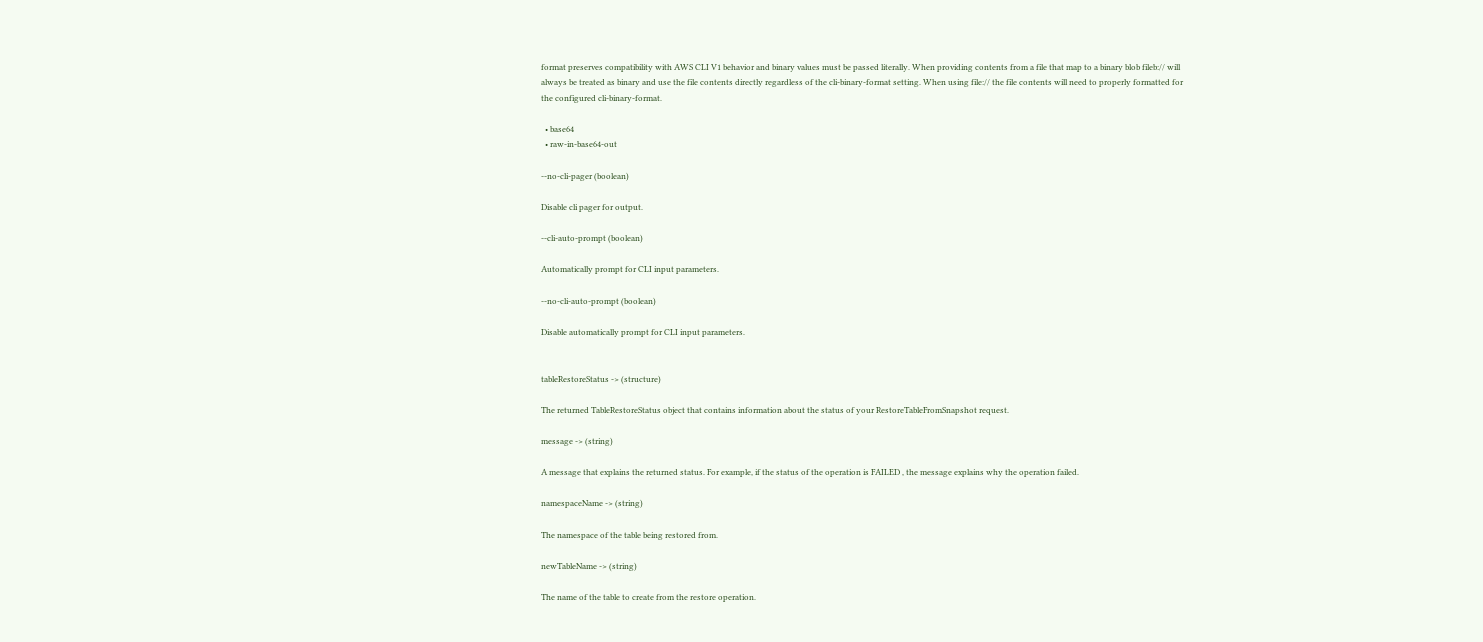format preserves compatibility with AWS CLI V1 behavior and binary values must be passed literally. When providing contents from a file that map to a binary blob fileb:// will always be treated as binary and use the file contents directly regardless of the cli-binary-format setting. When using file:// the file contents will need to properly formatted for the configured cli-binary-format.

  • base64
  • raw-in-base64-out

--no-cli-pager (boolean)

Disable cli pager for output.

--cli-auto-prompt (boolean)

Automatically prompt for CLI input parameters.

--no-cli-auto-prompt (boolean)

Disable automatically prompt for CLI input parameters.


tableRestoreStatus -> (structure)

The returned TableRestoreStatus object that contains information about the status of your RestoreTableFromSnapshot request.

message -> (string)

A message that explains the returned status. For example, if the status of the operation is FAILED , the message explains why the operation failed.

namespaceName -> (string)

The namespace of the table being restored from.

newTableName -> (string)

The name of the table to create from the restore operation.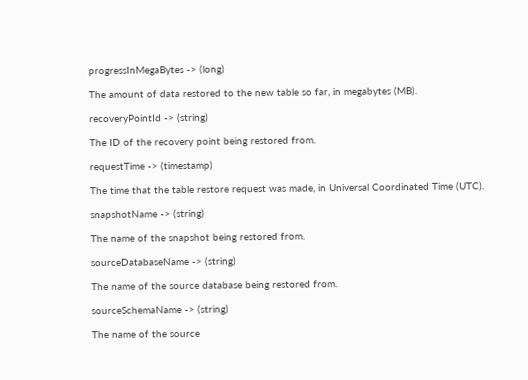progressInMegaBytes -> (long)

The amount of data restored to the new table so far, in megabytes (MB).

recoveryPointId -> (string)

The ID of the recovery point being restored from.

requestTime -> (timestamp)

The time that the table restore request was made, in Universal Coordinated Time (UTC).

snapshotName -> (string)

The name of the snapshot being restored from.

sourceDatabaseName -> (string)

The name of the source database being restored from.

sourceSchemaName -> (string)

The name of the source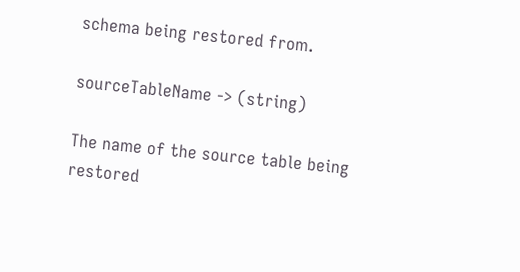schema being restored from.

sourceTableName -> (string)

The name of the source table being restored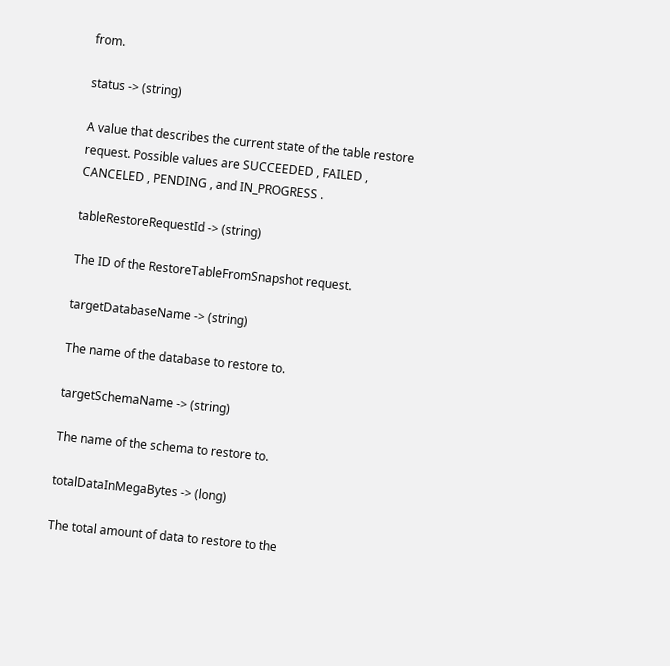from.

status -> (string)

A value that describes the current state of the table restore request. Possible values are SUCCEEDED , FAILED , CANCELED , PENDING , and IN_PROGRESS .

tableRestoreRequestId -> (string)

The ID of the RestoreTableFromSnapshot request.

targetDatabaseName -> (string)

The name of the database to restore to.

targetSchemaName -> (string)

The name of the schema to restore to.

totalDataInMegaBytes -> (long)

The total amount of data to restore to the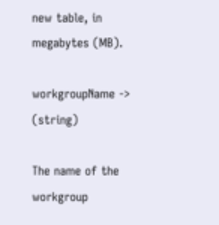new table, in megabytes (MB).

workgroupName -> (string)

The name of the workgroup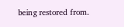being restored from.